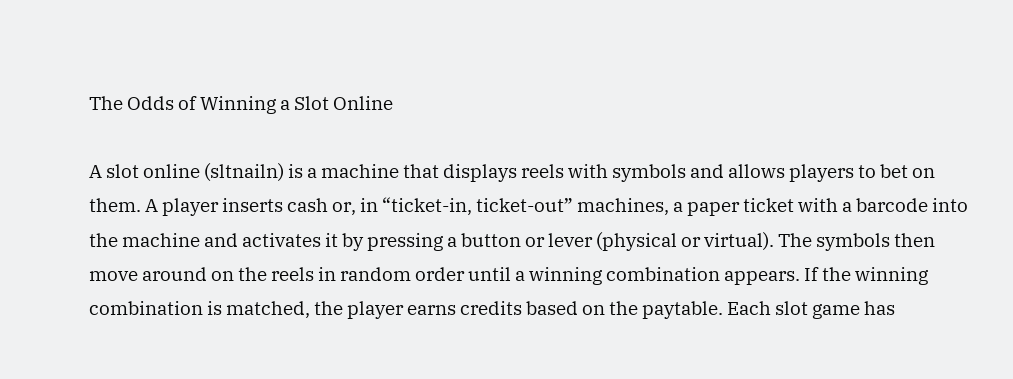The Odds of Winning a Slot Online

A slot online (sltnailn) is a machine that displays reels with symbols and allows players to bet on them. A player inserts cash or, in “ticket-in, ticket-out” machines, a paper ticket with a barcode into the machine and activates it by pressing a button or lever (physical or virtual). The symbols then move around on the reels in random order until a winning combination appears. If the winning combination is matched, the player earns credits based on the paytable. Each slot game has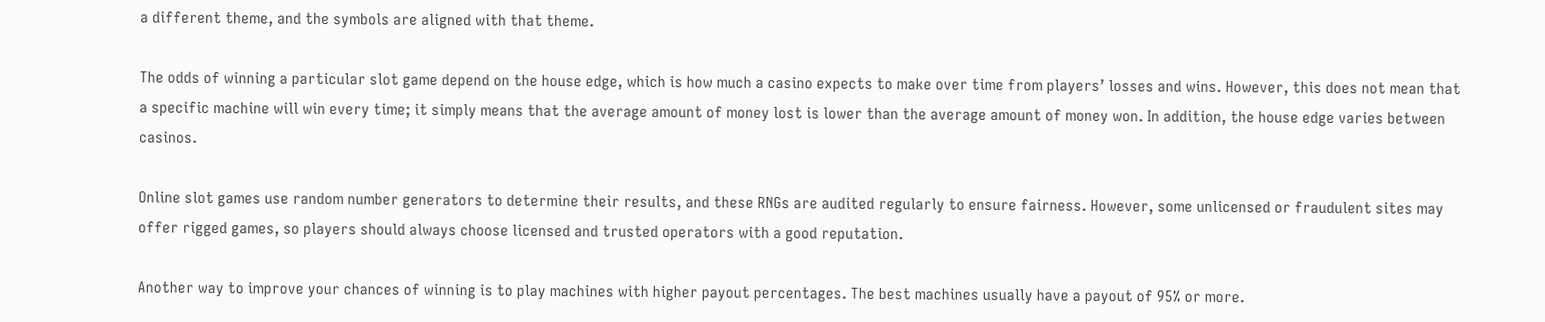a different theme, and the symbols are aligned with that theme.

The odds of winning a particular slot game depend on the house edge, which is how much a casino expects to make over time from players’ losses and wins. However, this does not mean that a specific machine will win every time; it simply means that the average amount of money lost is lower than the average amount of money won. In addition, the house edge varies between casinos.

Online slot games use random number generators to determine their results, and these RNGs are audited regularly to ensure fairness. However, some unlicensed or fraudulent sites may offer rigged games, so players should always choose licensed and trusted operators with a good reputation.

Another way to improve your chances of winning is to play machines with higher payout percentages. The best machines usually have a payout of 95% or more.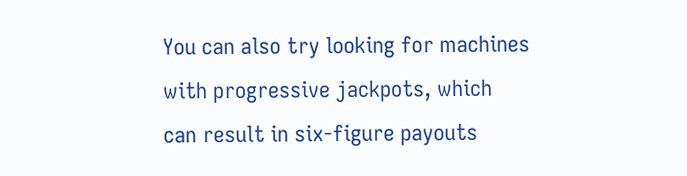You can also try looking for machines with progressive jackpots, which can result in six-figure payouts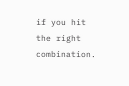if you hit the right combination.